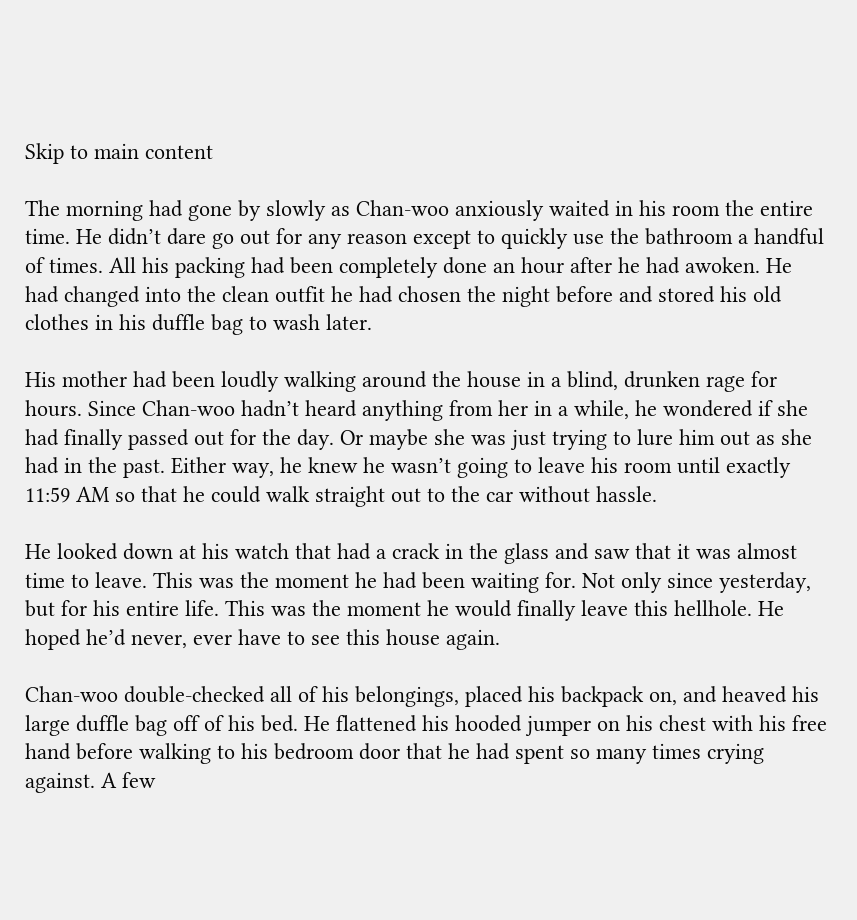Skip to main content

The morning had gone by slowly as Chan-woo anxiously waited in his room the entire time. He didn’t dare go out for any reason except to quickly use the bathroom a handful of times. All his packing had been completely done an hour after he had awoken. He had changed into the clean outfit he had chosen the night before and stored his old clothes in his duffle bag to wash later.

His mother had been loudly walking around the house in a blind, drunken rage for hours. Since Chan-woo hadn’t heard anything from her in a while, he wondered if she had finally passed out for the day. Or maybe she was just trying to lure him out as she had in the past. Either way, he knew he wasn’t going to leave his room until exactly 11:59 AM so that he could walk straight out to the car without hassle.

He looked down at his watch that had a crack in the glass and saw that it was almost time to leave. This was the moment he had been waiting for. Not only since yesterday, but for his entire life. This was the moment he would finally leave this hellhole. He hoped he’d never, ever have to see this house again.

Chan-woo double-checked all of his belongings, placed his backpack on, and heaved his large duffle bag off of his bed. He flattened his hooded jumper on his chest with his free hand before walking to his bedroom door that he had spent so many times crying against. A few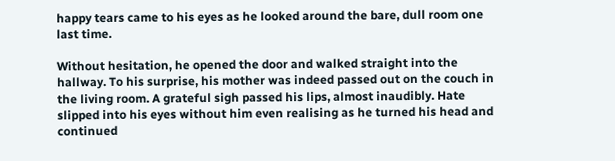happy tears came to his eyes as he looked around the bare, dull room one last time.

Without hesitation, he opened the door and walked straight into the hallway. To his surprise, his mother was indeed passed out on the couch in the living room. A grateful sigh passed his lips, almost inaudibly. Hate slipped into his eyes without him even realising as he turned his head and continued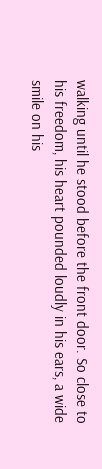walking until he stood before the front door. So close to his freedom, his heart pounded loudly in his ears, a wide smile on his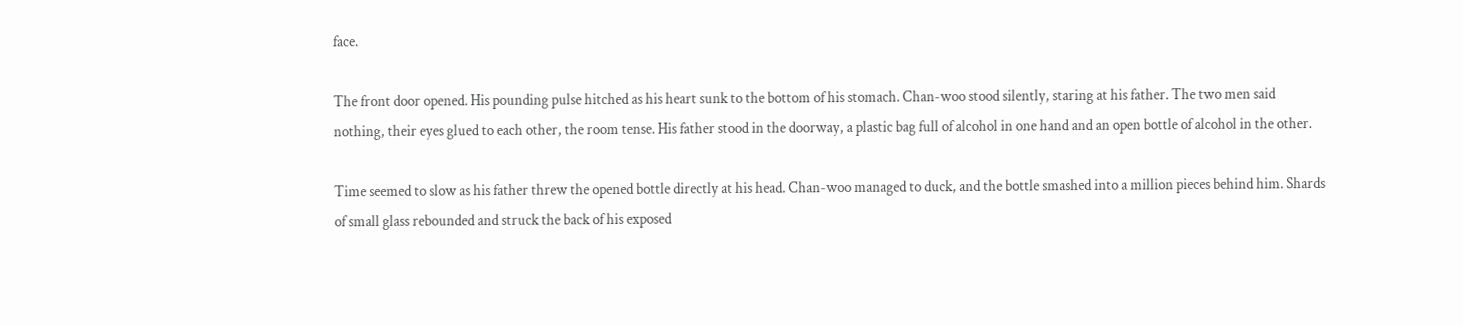face.

The front door opened. His pounding pulse hitched as his heart sunk to the bottom of his stomach. Chan-woo stood silently, staring at his father. The two men said nothing, their eyes glued to each other, the room tense. His father stood in the doorway, a plastic bag full of alcohol in one hand and an open bottle of alcohol in the other.

Time seemed to slow as his father threw the opened bottle directly at his head. Chan-woo managed to duck, and the bottle smashed into a million pieces behind him. Shards of small glass rebounded and struck the back of his exposed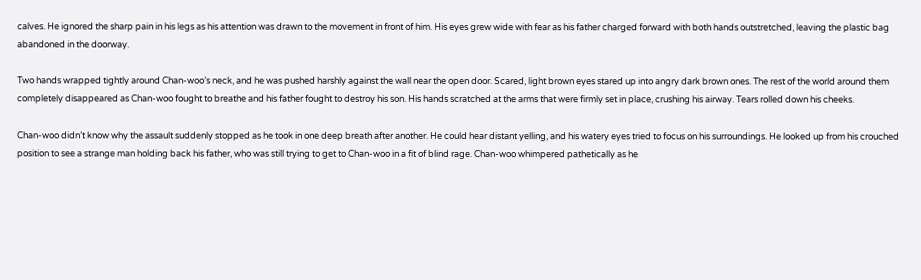calves. He ignored the sharp pain in his legs as his attention was drawn to the movement in front of him. His eyes grew wide with fear as his father charged forward with both hands outstretched, leaving the plastic bag abandoned in the doorway.

Two hands wrapped tightly around Chan-woo’s neck, and he was pushed harshly against the wall near the open door. Scared, light brown eyes stared up into angry dark brown ones. The rest of the world around them completely disappeared as Chan-woo fought to breathe and his father fought to destroy his son. His hands scratched at the arms that were firmly set in place, crushing his airway. Tears rolled down his cheeks.

Chan-woo didn’t know why the assault suddenly stopped as he took in one deep breath after another. He could hear distant yelling, and his watery eyes tried to focus on his surroundings. He looked up from his crouched position to see a strange man holding back his father, who was still trying to get to Chan-woo in a fit of blind rage. Chan-woo whimpered pathetically as he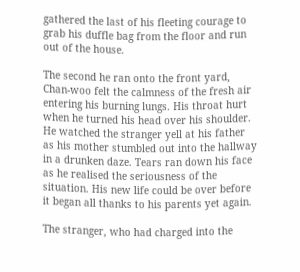gathered the last of his fleeting courage to grab his duffle bag from the floor and run out of the house.

The second he ran onto the front yard, Chan-woo felt the calmness of the fresh air entering his burning lungs. His throat hurt when he turned his head over his shoulder. He watched the stranger yell at his father as his mother stumbled out into the hallway in a drunken daze. Tears ran down his face as he realised the seriousness of the situation. His new life could be over before it began all thanks to his parents yet again.

The stranger, who had charged into the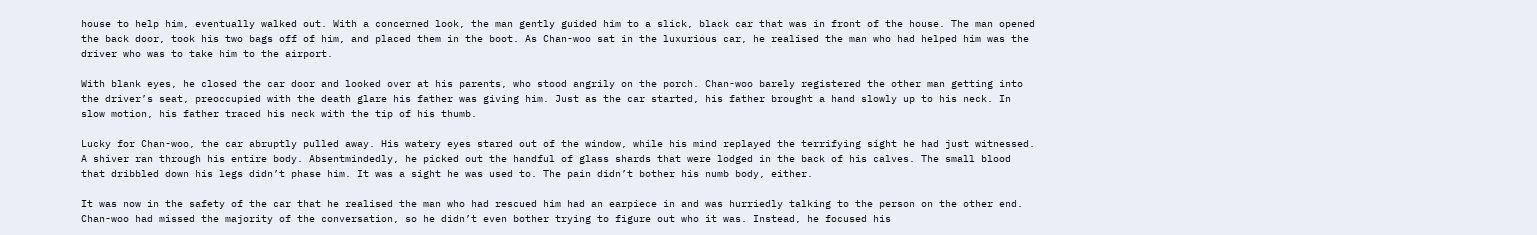house to help him, eventually walked out. With a concerned look, the man gently guided him to a slick, black car that was in front of the house. The man opened the back door, took his two bags off of him, and placed them in the boot. As Chan-woo sat in the luxurious car, he realised the man who had helped him was the driver who was to take him to the airport.

With blank eyes, he closed the car door and looked over at his parents, who stood angrily on the porch. Chan-woo barely registered the other man getting into the driver’s seat, preoccupied with the death glare his father was giving him. Just as the car started, his father brought a hand slowly up to his neck. In slow motion, his father traced his neck with the tip of his thumb.

Lucky for Chan-woo, the car abruptly pulled away. His watery eyes stared out of the window, while his mind replayed the terrifying sight he had just witnessed. A shiver ran through his entire body. Absentmindedly, he picked out the handful of glass shards that were lodged in the back of his calves. The small blood that dribbled down his legs didn’t phase him. It was a sight he was used to. The pain didn’t bother his numb body, either.

It was now in the safety of the car that he realised the man who had rescued him had an earpiece in and was hurriedly talking to the person on the other end. Chan-woo had missed the majority of the conversation, so he didn’t even bother trying to figure out who it was. Instead, he focused his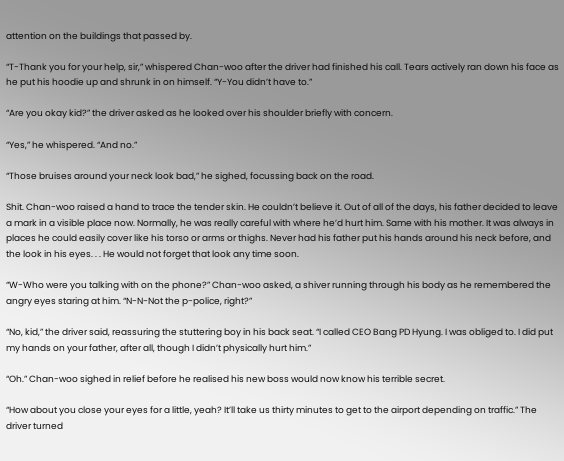attention on the buildings that passed by.

“T-Thank you for your help, sir,” whispered Chan-woo after the driver had finished his call. Tears actively ran down his face as he put his hoodie up and shrunk in on himself. “Y-You didn’t have to.”

“Are you okay kid?” the driver asked as he looked over his shoulder briefly with concern.

“Yes,” he whispered. “And no.”

“Those bruises around your neck look bad,” he sighed, focussing back on the road.

Shit. Chan-woo raised a hand to trace the tender skin. He couldn’t believe it. Out of all of the days, his father decided to leave a mark in a visible place now. Normally, he was really careful with where he’d hurt him. Same with his mother. It was always in places he could easily cover like his torso or arms or thighs. Never had his father put his hands around his neck before, and the look in his eyes. . . He would not forget that look any time soon.

“W-Who were you talking with on the phone?” Chan-woo asked, a shiver running through his body as he remembered the angry eyes staring at him. “N-N-Not the p-police, right?”

“No, kid,” the driver said, reassuring the stuttering boy in his back seat. “I called CEO Bang PD Hyung. I was obliged to. I did put my hands on your father, after all, though I didn’t physically hurt him.”

“Oh.” Chan-woo sighed in relief before he realised his new boss would now know his terrible secret.

“How about you close your eyes for a little, yeah? It’ll take us thirty minutes to get to the airport depending on traffic.” The driver turned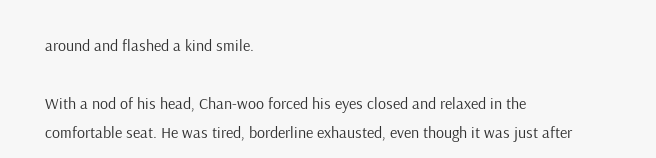around and flashed a kind smile.

With a nod of his head, Chan-woo forced his eyes closed and relaxed in the comfortable seat. He was tired, borderline exhausted, even though it was just after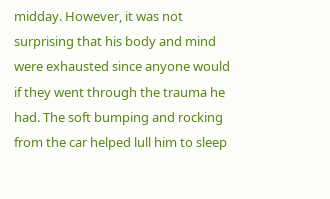midday. However, it was not surprising that his body and mind were exhausted since anyone would if they went through the trauma he had. The soft bumping and rocking from the car helped lull him to sleep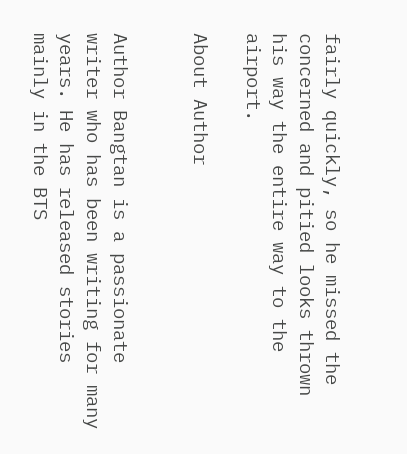fairly quickly, so he missed the concerned and pitied looks thrown his way the entire way to the airport.

About Author


Author Bangtan is a passionate writer who has been writing for many years. He has released stories mainly in the BTS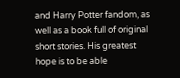and Harry Potter fandom, as well as a book full of original short stories. His greatest hope is to be able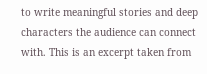to write meaningful stories and deep characters the audience can connect with. This is an excerpt taken from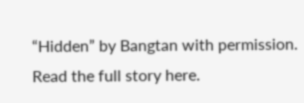“Hidden” by Bangtan with permission. Read the full story here.